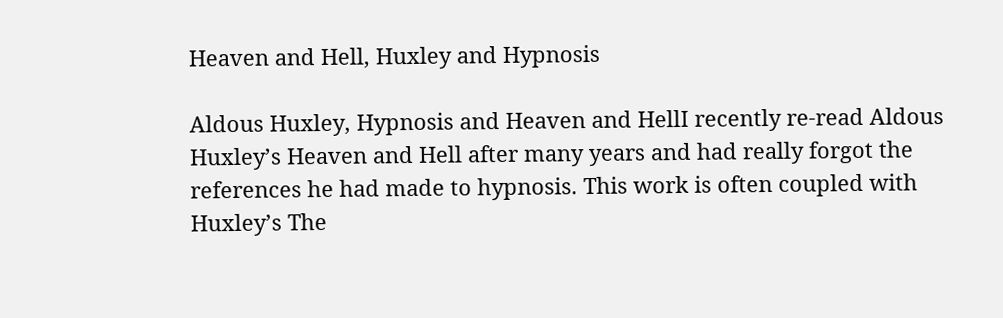Heaven and Hell, Huxley and Hypnosis

Aldous Huxley, Hypnosis and Heaven and HellI recently re-read Aldous Huxley’s Heaven and Hell after many years and had really forgot the references he had made to hypnosis. This work is often coupled with Huxley’s The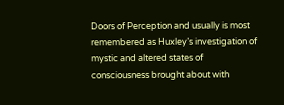Doors of Perception and usually is most remembered as Huxley’s investigation of mystic and altered states of consciousness brought about with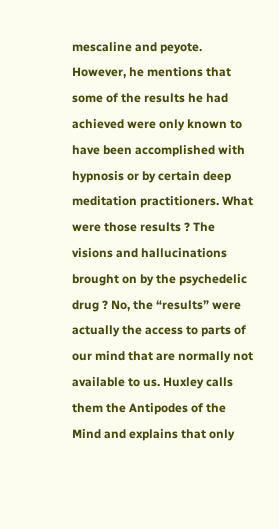mescaline and peyote. However, he mentions that some of the results he had achieved were only known to have been accomplished with hypnosis or by certain deep meditation practitioners. What were those results ? The visions and hallucinations brought on by the psychedelic drug ? No, the “results” were actually the access to parts of our mind that are normally not available to us. Huxley calls them the Antipodes of the Mind and explains that only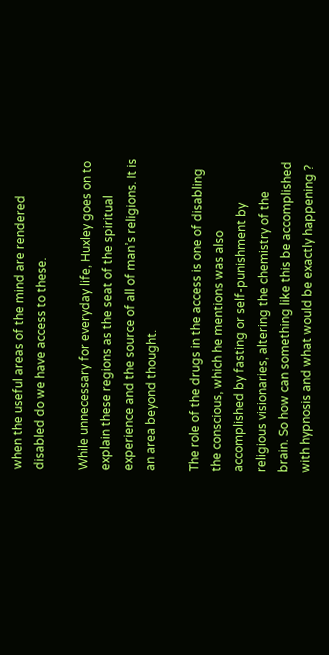when the useful areas of the mind are rendered disabled do we have access to these.

While unnecessary for everyday life, Huxley goes on to explain these regions as the seat of the spiritual experience and the source of all of man’s religions. It is an area beyond thought.

The role of the drugs in the access is one of disabling the conscious, which he mentions was also accomplished by fasting or self-punishment by religious visionaries, altering the chemistry of the brain. So how can something like this be accomplished with hypnosis and what would be exactly happening ?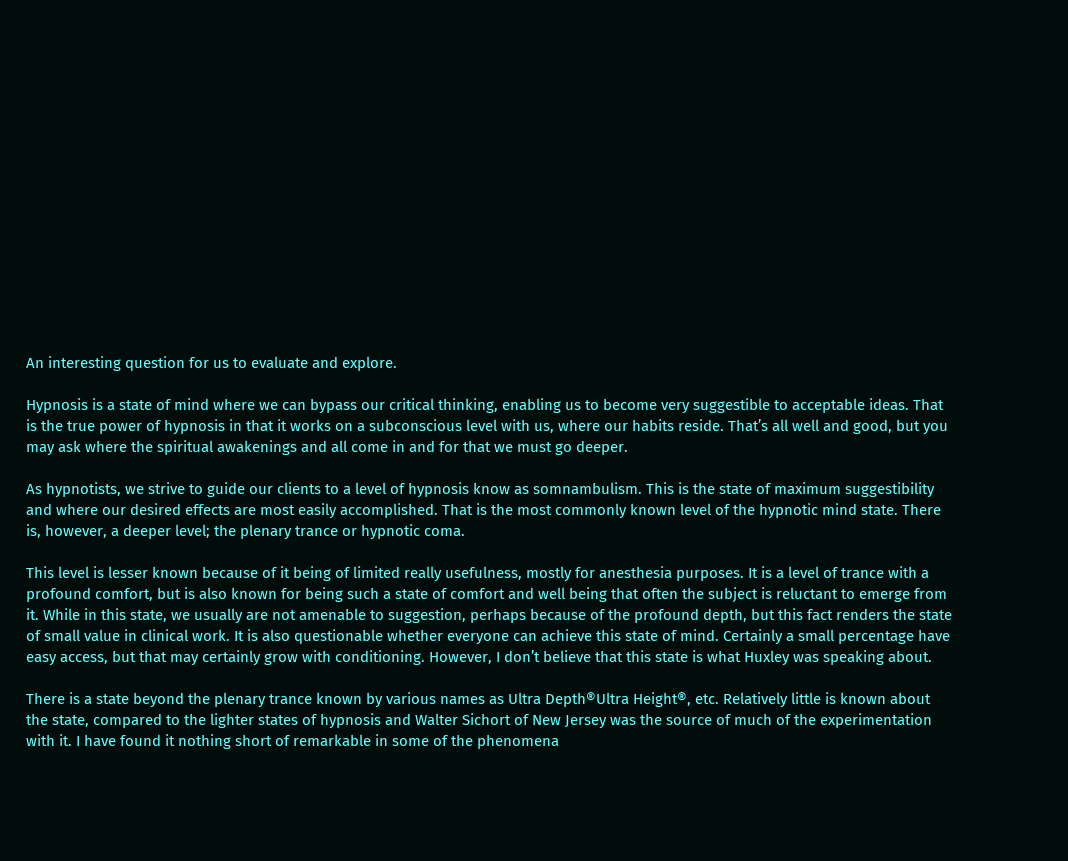An interesting question for us to evaluate and explore.

Hypnosis is a state of mind where we can bypass our critical thinking, enabling us to become very suggestible to acceptable ideas. That is the true power of hypnosis in that it works on a subconscious level with us, where our habits reside. That’s all well and good, but you may ask where the spiritual awakenings and all come in and for that we must go deeper.

As hypnotists, we strive to guide our clients to a level of hypnosis know as somnambulism. This is the state of maximum suggestibility and where our desired effects are most easily accomplished. That is the most commonly known level of the hypnotic mind state. There is, however, a deeper level; the plenary trance or hypnotic coma.

This level is lesser known because of it being of limited really usefulness, mostly for anesthesia purposes. It is a level of trance with a profound comfort, but is also known for being such a state of comfort and well being that often the subject is reluctant to emerge from it. While in this state, we usually are not amenable to suggestion, perhaps because of the profound depth, but this fact renders the state of small value in clinical work. It is also questionable whether everyone can achieve this state of mind. Certainly a small percentage have easy access, but that may certainly grow with conditioning. However, I don’t believe that this state is what Huxley was speaking about.

There is a state beyond the plenary trance known by various names as Ultra Depth®Ultra Height®, etc. Relatively little is known about the state, compared to the lighter states of hypnosis and Walter Sichort of New Jersey was the source of much of the experimentation with it. I have found it nothing short of remarkable in some of the phenomena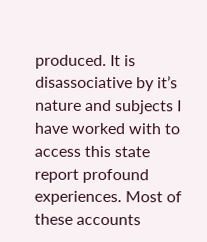produced. It is disassociative by it’s nature and subjects I have worked with to access this state report profound experiences. Most of these accounts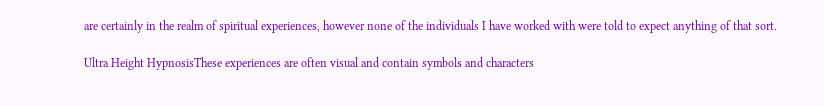are certainly in the realm of spiritual experiences, however none of the individuals I have worked with were told to expect anything of that sort.

Ultra Height HypnosisThese experiences are often visual and contain symbols and characters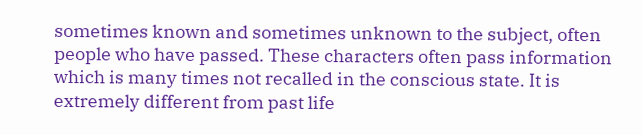sometimes known and sometimes unknown to the subject, often people who have passed. These characters often pass information which is many times not recalled in the conscious state. It is extremely different from past life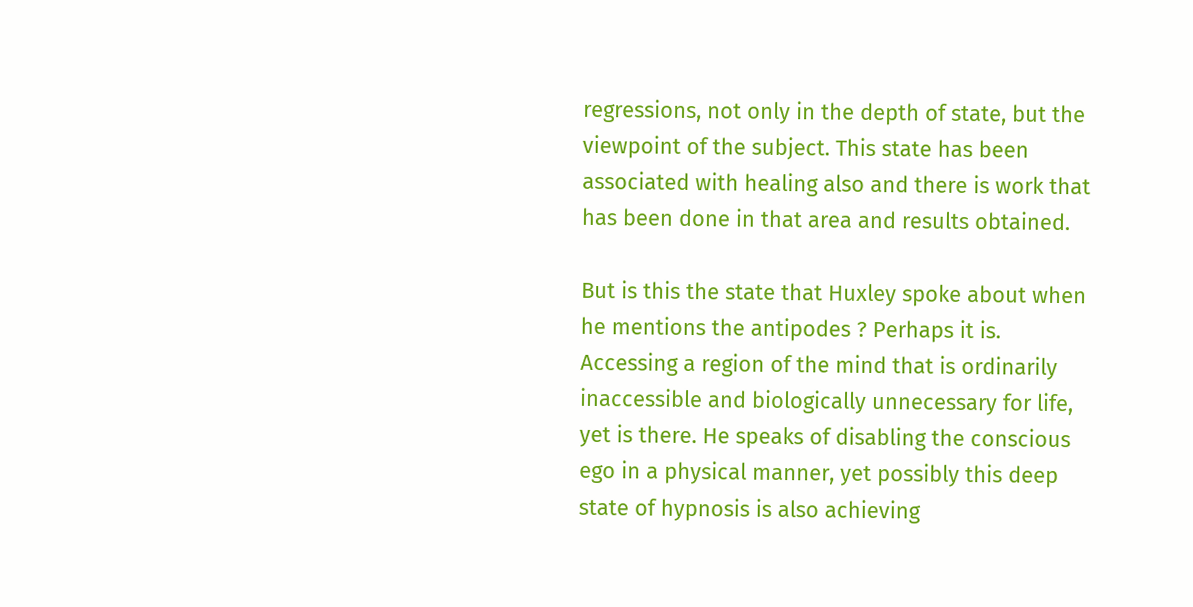regressions, not only in the depth of state, but the viewpoint of the subject. This state has been associated with healing also and there is work that has been done in that area and results obtained.

But is this the state that Huxley spoke about when he mentions the antipodes ? Perhaps it is. Accessing a region of the mind that is ordinarily inaccessible and biologically unnecessary for life, yet is there. He speaks of disabling the conscious ego in a physical manner, yet possibly this deep state of hypnosis is also achieving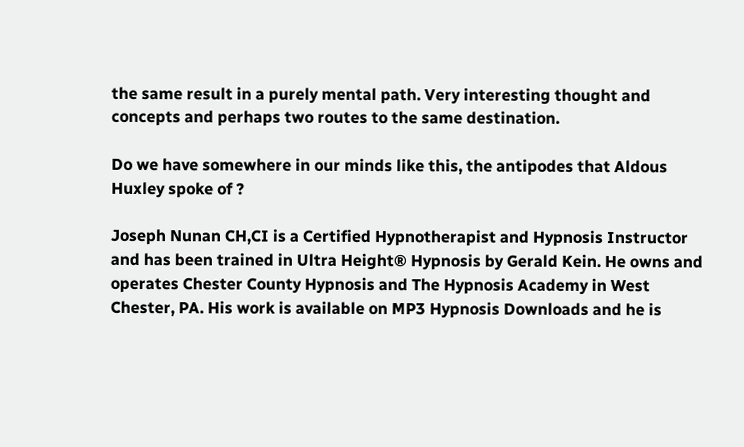the same result in a purely mental path. Very interesting thought and concepts and perhaps two routes to the same destination.

Do we have somewhere in our minds like this, the antipodes that Aldous Huxley spoke of ?

Joseph Nunan CH,CI is a Certified Hypnotherapist and Hypnosis Instructor and has been trained in Ultra Height® Hypnosis by Gerald Kein. He owns and operates Chester County Hypnosis and The Hypnosis Academy in West Chester, PA. His work is available on MP3 Hypnosis Downloads and he is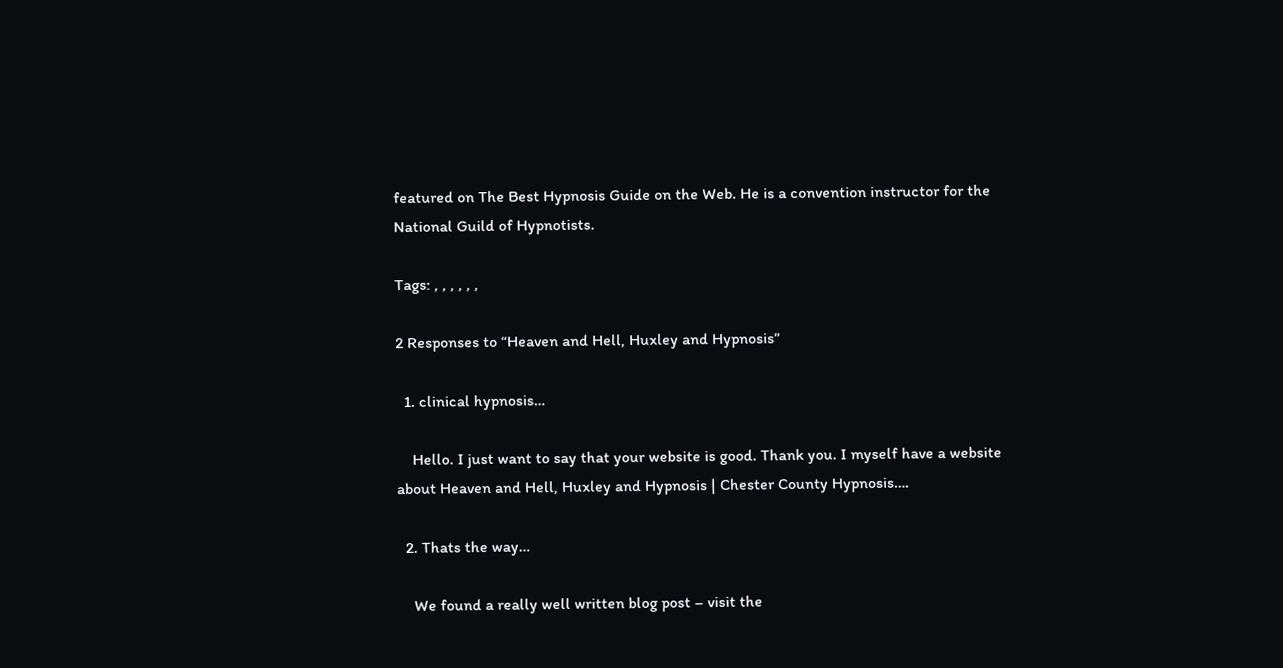featured on The Best Hypnosis Guide on the Web. He is a convention instructor for the National Guild of Hypnotists.

Tags: , , , , , ,

2 Responses to “Heaven and Hell, Huxley and Hypnosis”

  1. clinical hypnosis…

    Hello. I just want to say that your website is good. Thank you. I myself have a website about Heaven and Hell, Huxley and Hypnosis | Chester County Hypnosis….

  2. Thats the way…

    We found a really well written blog post – visit the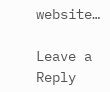website…

Leave a Reply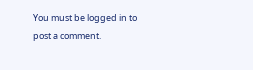You must be logged in to post a comment.